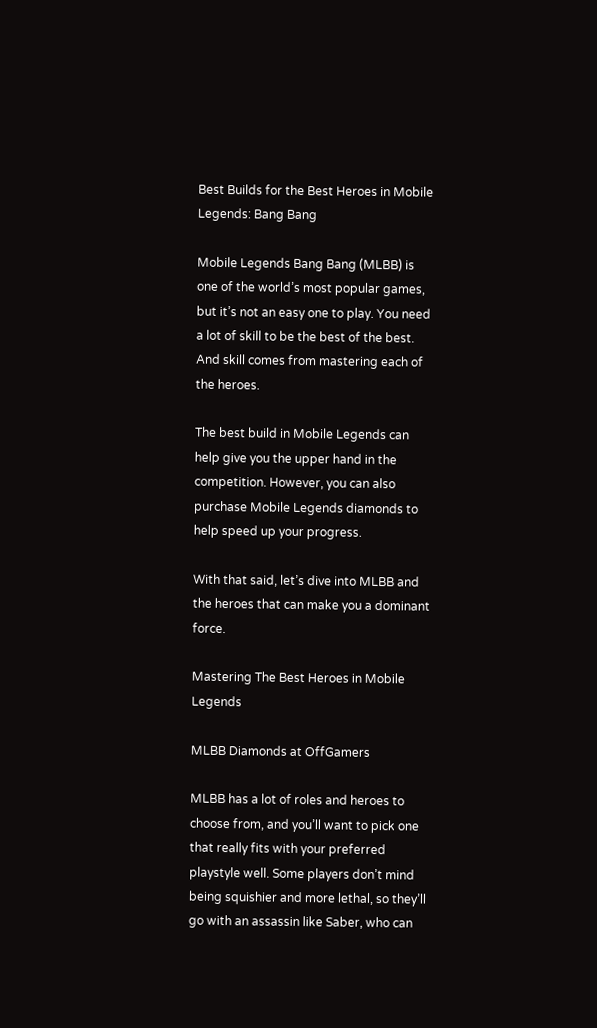Best Builds for the Best Heroes in Mobile Legends: Bang Bang

Mobile Legends Bang Bang (MLBB) is one of the world’s most popular games, but it’s not an easy one to play. You need a lot of skill to be the best of the best. And skill comes from mastering each of the heroes.

The best build in Mobile Legends can help give you the upper hand in the competition. However, you can also purchase Mobile Legends diamonds to help speed up your progress.

With that said, let’s dive into MLBB and the heroes that can make you a dominant force.

Mastering The Best Heroes in Mobile Legends

MLBB Diamonds at OffGamers

MLBB has a lot of roles and heroes to choose from, and you’ll want to pick one that really fits with your preferred playstyle well. Some players don’t mind being squishier and more lethal, so they’ll go with an assassin like Saber, who can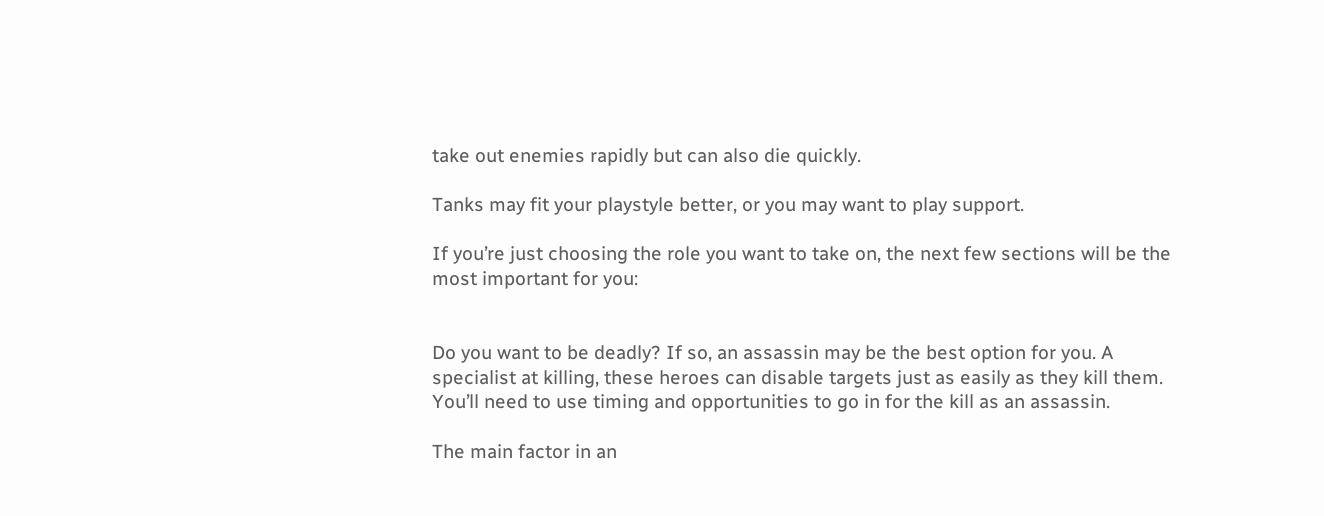take out enemies rapidly but can also die quickly.

Tanks may fit your playstyle better, or you may want to play support.

If you’re just choosing the role you want to take on, the next few sections will be the most important for you:


Do you want to be deadly? If so, an assassin may be the best option for you. A specialist at killing, these heroes can disable targets just as easily as they kill them. You’ll need to use timing and opportunities to go in for the kill as an assassin.

The main factor in an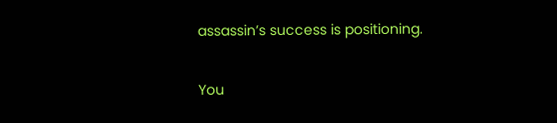assassin’s success is positioning.

You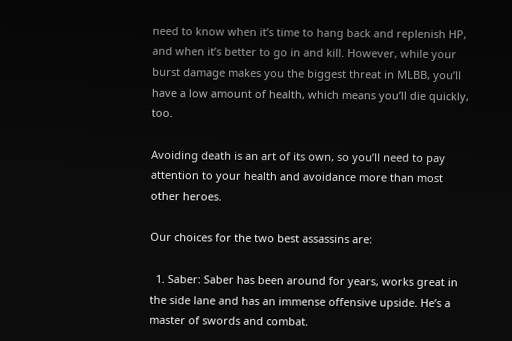need to know when it’s time to hang back and replenish HP, and when it’s better to go in and kill. However, while your burst damage makes you the biggest threat in MLBB, you’ll have a low amount of health, which means you’ll die quickly, too.

Avoiding death is an art of its own, so you’ll need to pay attention to your health and avoidance more than most other heroes.

Our choices for the two best assassins are:

  1. Saber: Saber has been around for years, works great in the side lane and has an immense offensive upside. He’s a master of swords and combat.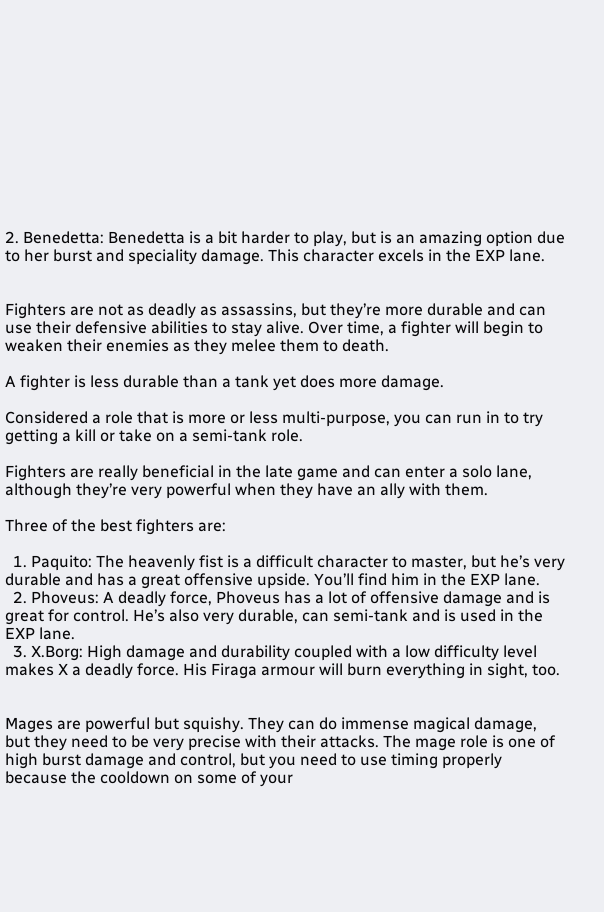2. Benedetta: Benedetta is a bit harder to play, but is an amazing option due to her burst and speciality damage. This character excels in the EXP lane.


Fighters are not as deadly as assassins, but they’re more durable and can use their defensive abilities to stay alive. Over time, a fighter will begin to weaken their enemies as they melee them to death.

A fighter is less durable than a tank yet does more damage.

Considered a role that is more or less multi-purpose, you can run in to try getting a kill or take on a semi-tank role.

Fighters are really beneficial in the late game and can enter a solo lane, although they’re very powerful when they have an ally with them.

Three of the best fighters are:

  1. Paquito: The heavenly fist is a difficult character to master, but he’s very durable and has a great offensive upside. You’ll find him in the EXP lane.
  2. Phoveus: A deadly force, Phoveus has a lot of offensive damage and is great for control. He’s also very durable, can semi-tank and is used in the EXP lane.
  3. X.Borg: High damage and durability coupled with a low difficulty level makes X a deadly force. His Firaga armour will burn everything in sight, too.


Mages are powerful but squishy. They can do immense magical damage, but they need to be very precise with their attacks. The mage role is one of high burst damage and control, but you need to use timing properly because the cooldown on some of your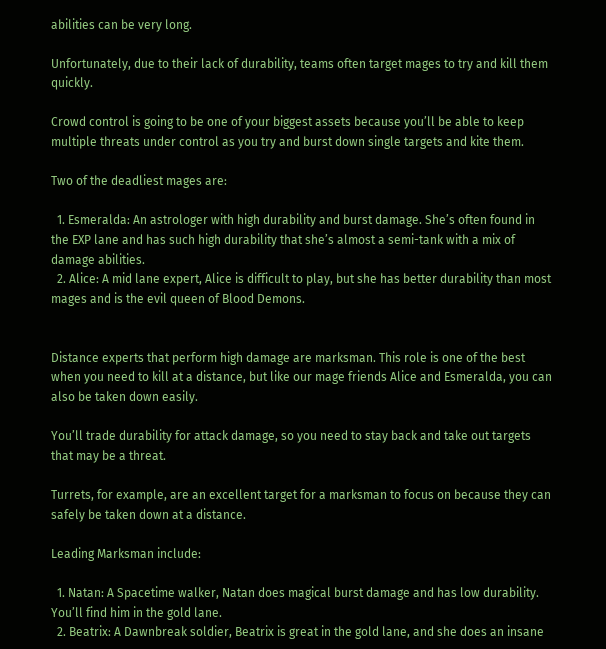abilities can be very long.

Unfortunately, due to their lack of durability, teams often target mages to try and kill them quickly.

Crowd control is going to be one of your biggest assets because you’ll be able to keep multiple threats under control as you try and burst down single targets and kite them.

Two of the deadliest mages are:

  1. Esmeralda: An astrologer with high durability and burst damage. She’s often found in the EXP lane and has such high durability that she’s almost a semi-tank with a mix of damage abilities.
  2. Alice: A mid lane expert, Alice is difficult to play, but she has better durability than most mages and is the evil queen of Blood Demons.


Distance experts that perform high damage are marksman. This role is one of the best when you need to kill at a distance, but like our mage friends Alice and Esmeralda, you can also be taken down easily.

You’ll trade durability for attack damage, so you need to stay back and take out targets that may be a threat.

Turrets, for example, are an excellent target for a marksman to focus on because they can safely be taken down at a distance.

Leading Marksman include:

  1. Natan: A Spacetime walker, Natan does magical burst damage and has low durability. You’ll find him in the gold lane.
  2. Beatrix: A Dawnbreak soldier, Beatrix is great in the gold lane, and she does an insane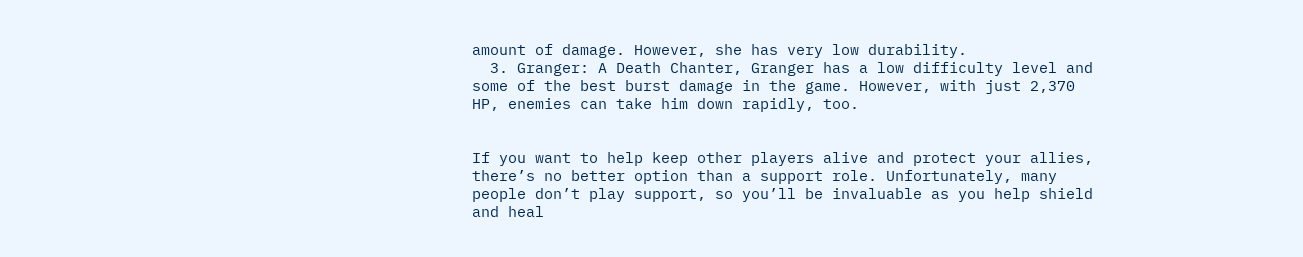amount of damage. However, she has very low durability.
  3. Granger: A Death Chanter, Granger has a low difficulty level and some of the best burst damage in the game. However, with just 2,370 HP, enemies can take him down rapidly, too.


If you want to help keep other players alive and protect your allies, there’s no better option than a support role. Unfortunately, many people don’t play support, so you’ll be invaluable as you help shield and heal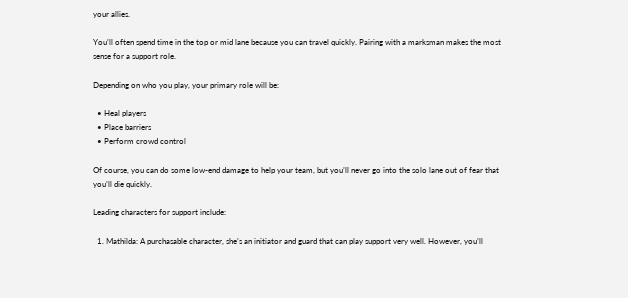your allies.

You’ll often spend time in the top or mid lane because you can travel quickly. Pairing with a marksman makes the most sense for a support role.

Depending on who you play, your primary role will be:

  • Heal players
  • Place barriers
  • Perform crowd control

Of course, you can do some low-end damage to help your team, but you’ll never go into the solo lane out of fear that you’ll die quickly.

Leading characters for support include:

  1. Mathilda: A purchasable character, she’s an initiator and guard that can play support very well. However, you’ll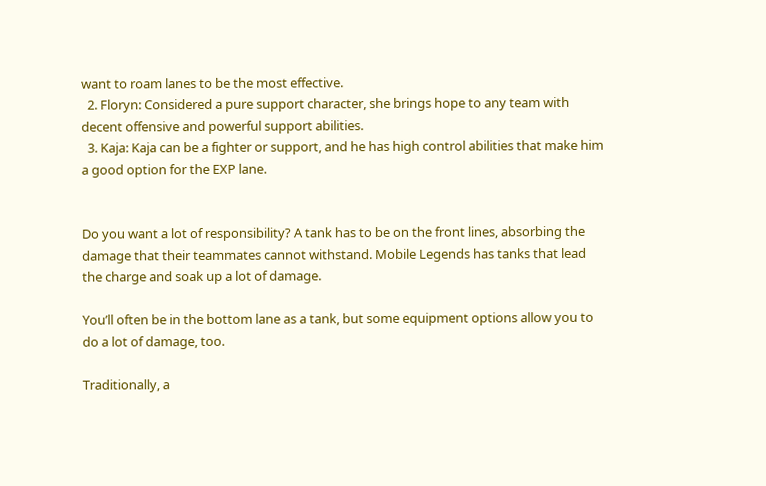want to roam lanes to be the most effective.
  2. Floryn: Considered a pure support character, she brings hope to any team with decent offensive and powerful support abilities.
  3. Kaja: Kaja can be a fighter or support, and he has high control abilities that make him a good option for the EXP lane.


Do you want a lot of responsibility? A tank has to be on the front lines, absorbing the damage that their teammates cannot withstand. Mobile Legends has tanks that lead the charge and soak up a lot of damage.

You’ll often be in the bottom lane as a tank, but some equipment options allow you to do a lot of damage, too.

Traditionally, a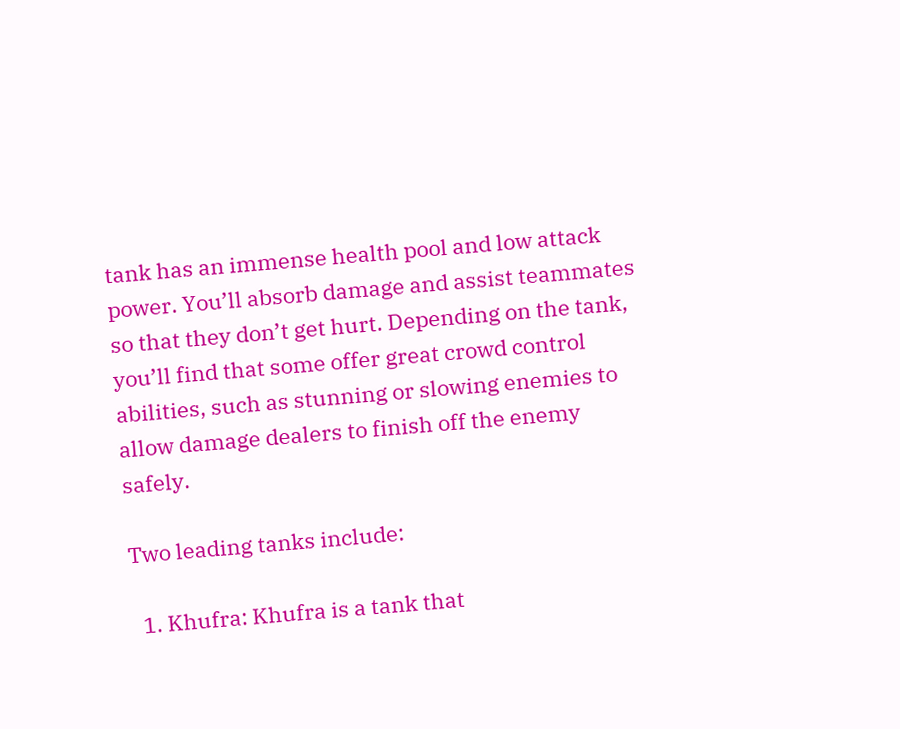tank has an immense health pool and low attack power. You’ll absorb damage and assist teammates so that they don’t get hurt. Depending on the tank, you’ll find that some offer great crowd control abilities, such as stunning or slowing enemies to allow damage dealers to finish off the enemy safely.

Two leading tanks include:

  1. Khufra: Khufra is a tank that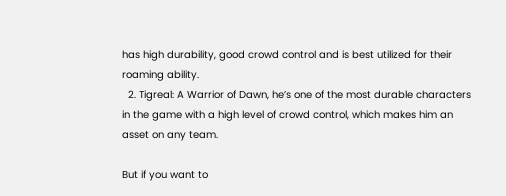has high durability, good crowd control and is best utilized for their roaming ability.
  2. Tigreal: A Warrior of Dawn, he’s one of the most durable characters in the game with a high level of crowd control, which makes him an asset on any team.

But if you want to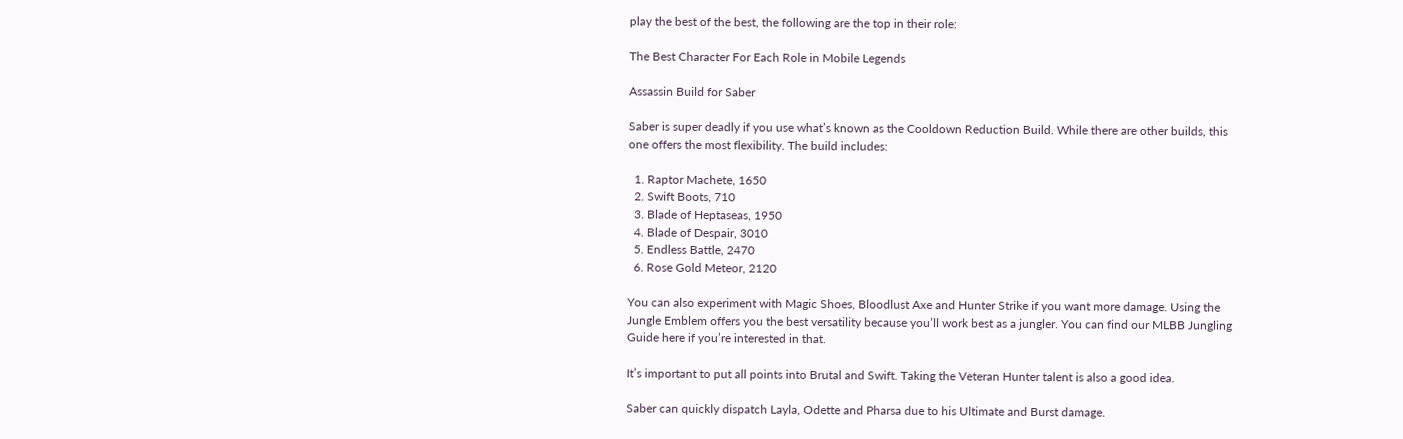play the best of the best, the following are the top in their role:

The Best Character For Each Role in Mobile Legends

Assassin Build for Saber

Saber is super deadly if you use what’s known as the Cooldown Reduction Build. While there are other builds, this one offers the most flexibility. The build includes:

  1. Raptor Machete, 1650
  2. Swift Boots, 710
  3. Blade of Heptaseas, 1950
  4. Blade of Despair, 3010
  5. Endless Battle, 2470
  6. Rose Gold Meteor, 2120

You can also experiment with Magic Shoes, Bloodlust Axe and Hunter Strike if you want more damage. Using the Jungle Emblem offers you the best versatility because you’ll work best as a jungler. You can find our MLBB Jungling Guide here if you’re interested in that.

It’s important to put all points into Brutal and Swift. Taking the Veteran Hunter talent is also a good idea.

Saber can quickly dispatch Layla, Odette and Pharsa due to his Ultimate and Burst damage.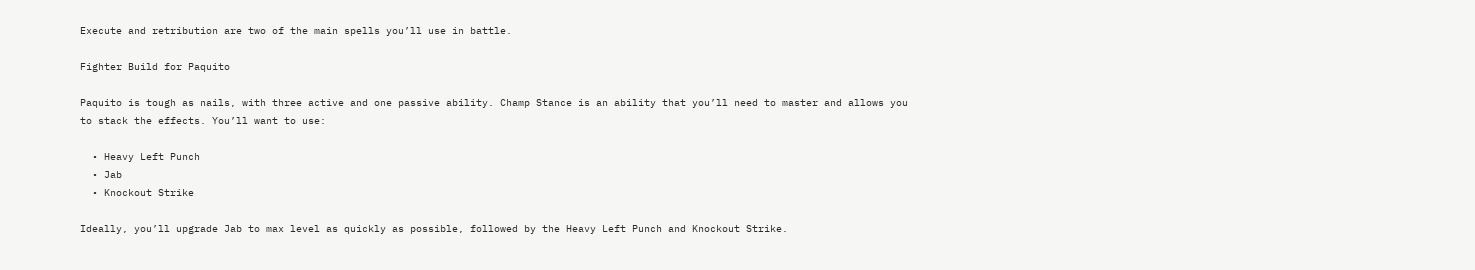Execute and retribution are two of the main spells you’ll use in battle.

Fighter Build for Paquito

Paquito is tough as nails, with three active and one passive ability. Champ Stance is an ability that you’ll need to master and allows you to stack the effects. You’ll want to use:

  • Heavy Left Punch
  • Jab
  • Knockout Strike

Ideally, you’ll upgrade Jab to max level as quickly as possible, followed by the Heavy Left Punch and Knockout Strike.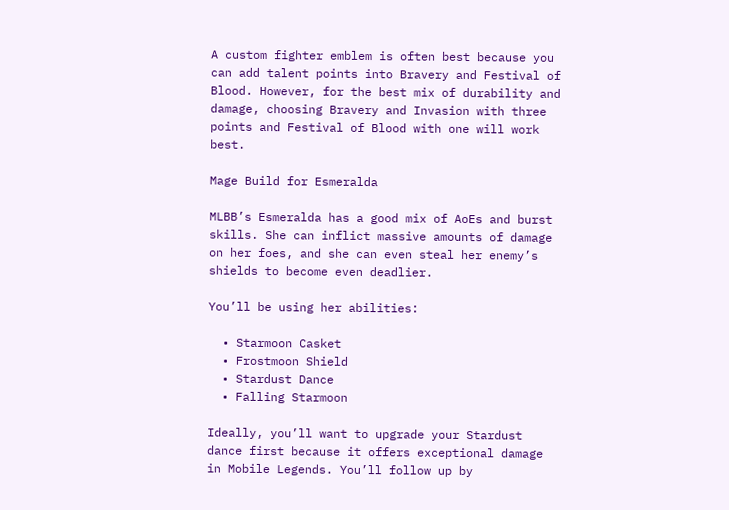A custom fighter emblem is often best because you can add talent points into Bravery and Festival of Blood. However, for the best mix of durability and damage, choosing Bravery and Invasion with three points and Festival of Blood with one will work best.

Mage Build for Esmeralda

MLBB’s Esmeralda has a good mix of AoEs and burst skills. She can inflict massive amounts of damage on her foes, and she can even steal her enemy’s shields to become even deadlier.

You’ll be using her abilities:

  • Starmoon Casket
  • Frostmoon Shield
  • Stardust Dance
  • Falling Starmoon

Ideally, you’ll want to upgrade your Stardust dance first because it offers exceptional damage in Mobile Legends. You’ll follow up by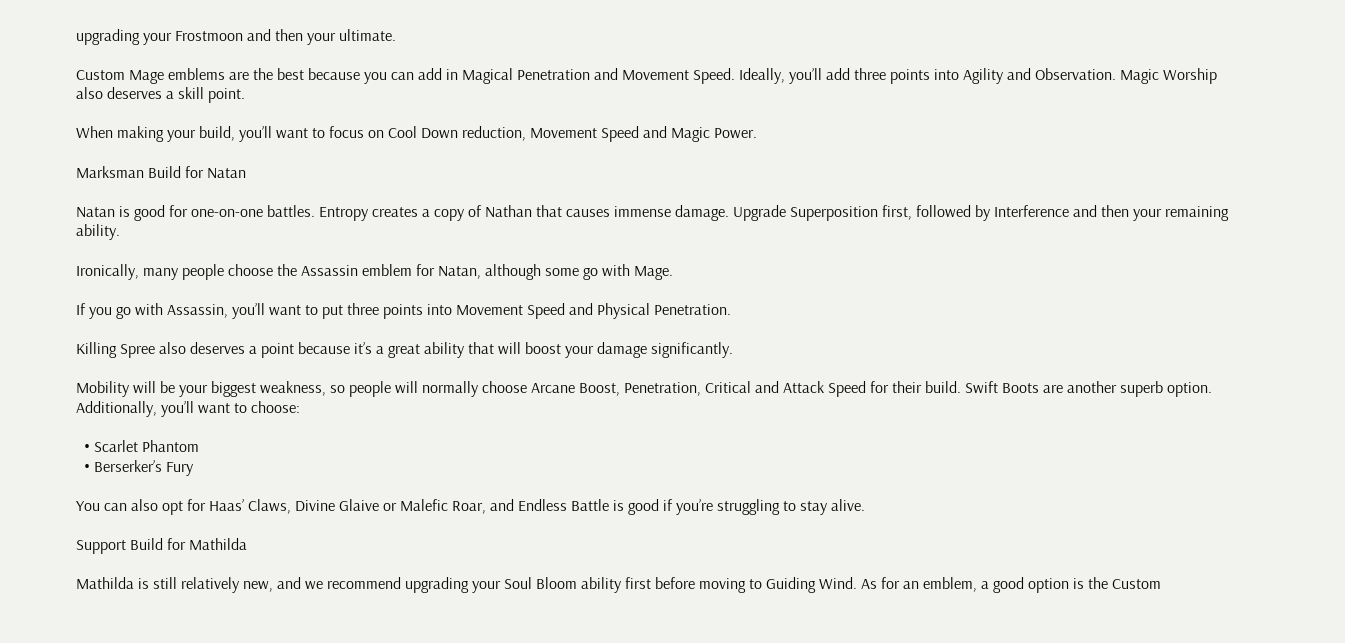upgrading your Frostmoon and then your ultimate.

Custom Mage emblems are the best because you can add in Magical Penetration and Movement Speed. Ideally, you’ll add three points into Agility and Observation. Magic Worship also deserves a skill point.

When making your build, you’ll want to focus on Cool Down reduction, Movement Speed and Magic Power.

Marksman Build for Natan

Natan is good for one-on-one battles. Entropy creates a copy of Nathan that causes immense damage. Upgrade Superposition first, followed by Interference and then your remaining ability.

Ironically, many people choose the Assassin emblem for Natan, although some go with Mage.

If you go with Assassin, you’ll want to put three points into Movement Speed and Physical Penetration.

Killing Spree also deserves a point because it’s a great ability that will boost your damage significantly.

Mobility will be your biggest weakness, so people will normally choose Arcane Boost, Penetration, Critical and Attack Speed for their build. Swift Boots are another superb option. Additionally, you’ll want to choose:

  • Scarlet Phantom
  • Berserker’s Fury

You can also opt for Haas’ Claws, Divine Glaive or Malefic Roar, and Endless Battle is good if you’re struggling to stay alive.

Support Build for Mathilda

Mathilda is still relatively new, and we recommend upgrading your Soul Bloom ability first before moving to Guiding Wind. As for an emblem, a good option is the Custom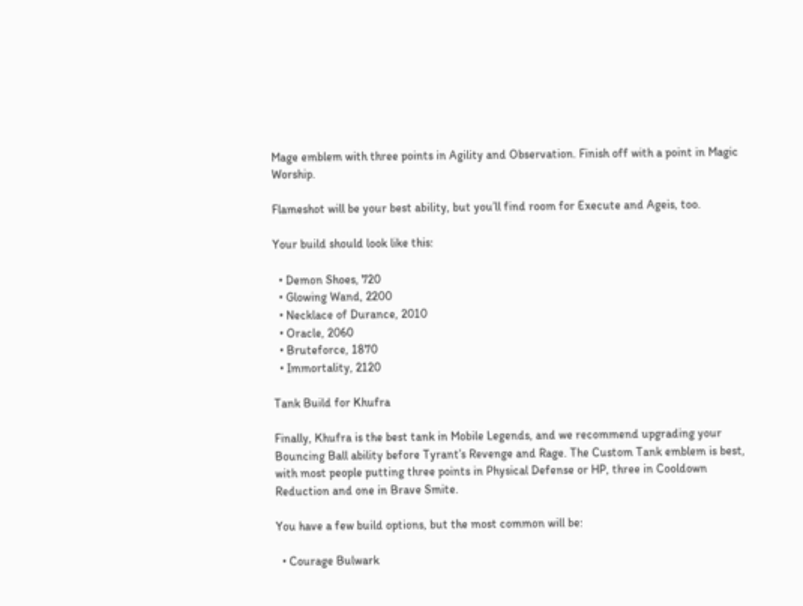Mage emblem with three points in Agility and Observation. Finish off with a point in Magic Worship.

Flameshot will be your best ability, but you’ll find room for Execute and Ageis, too.

Your build should look like this:

  • Demon Shoes, 720
  • Glowing Wand, 2200
  • Necklace of Durance, 2010
  • Oracle, 2060
  • Bruteforce, 1870
  • Immortality, 2120

Tank Build for Khufra

Finally, Khufra is the best tank in Mobile Legends, and we recommend upgrading your Bouncing Ball ability before Tyrant’s Revenge and Rage. The Custom Tank emblem is best, with most people putting three points in Physical Defense or HP, three in Cooldown Reduction and one in Brave Smite.

You have a few build options, but the most common will be:

  • Courage Bulwark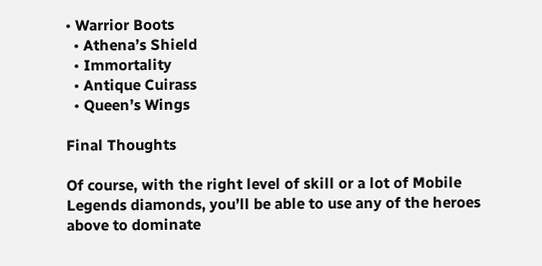• Warrior Boots
  • Athena’s Shield
  • Immortality
  • Antique Cuirass
  • Queen’s Wings

Final Thoughts

Of course, with the right level of skill or a lot of Mobile Legends diamonds, you’ll be able to use any of the heroes above to dominate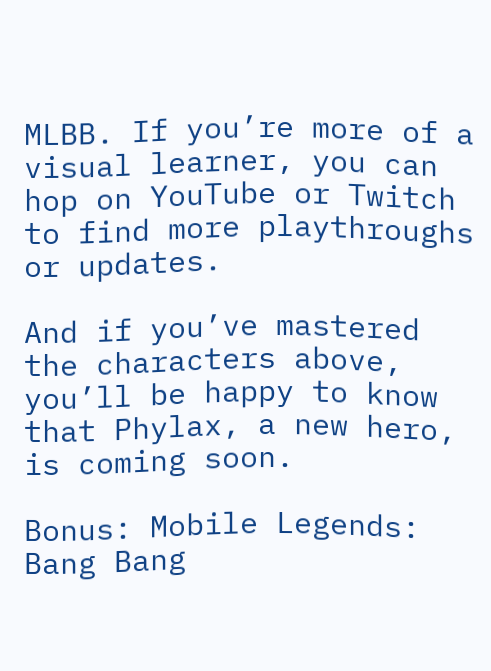MLBB. If you’re more of a visual learner, you can hop on YouTube or Twitch to find more playthroughs or updates.

And if you’ve mastered the characters above, you’ll be happy to know that Phylax, a new hero, is coming soon.

Bonus: Mobile Legends: Bang Bang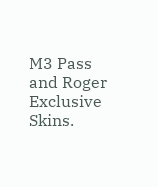M3 Pass and Roger Exclusive Skins.